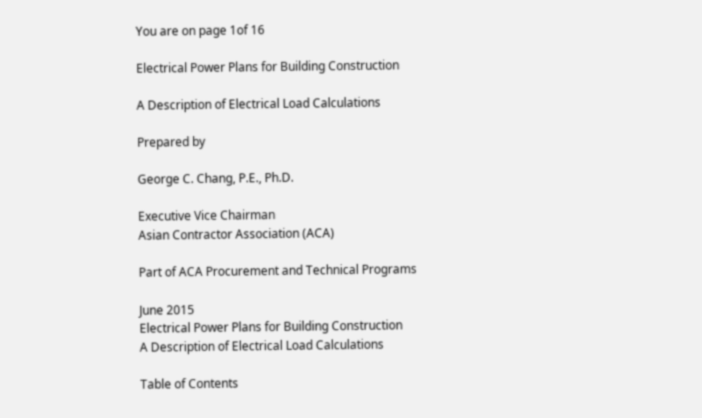You are on page 1of 16

Electrical Power Plans for Building Construction

A Description of Electrical Load Calculations

Prepared by

George C. Chang, P.E., Ph.D.

Executive Vice Chairman
Asian Contractor Association (ACA)

Part of ACA Procurement and Technical Programs

June 2015
Electrical Power Plans for Building Construction
A Description of Electrical Load Calculations

Table of Contents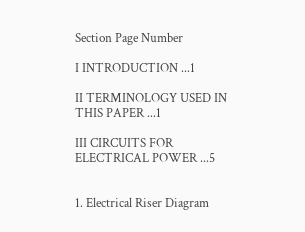Section Page Number

I INTRODUCTION ...1

II TERMINOLOGY USED IN THIS PAPER ...1

III CIRCUITS FOR ELECTRICAL POWER ...5


1. Electrical Riser Diagram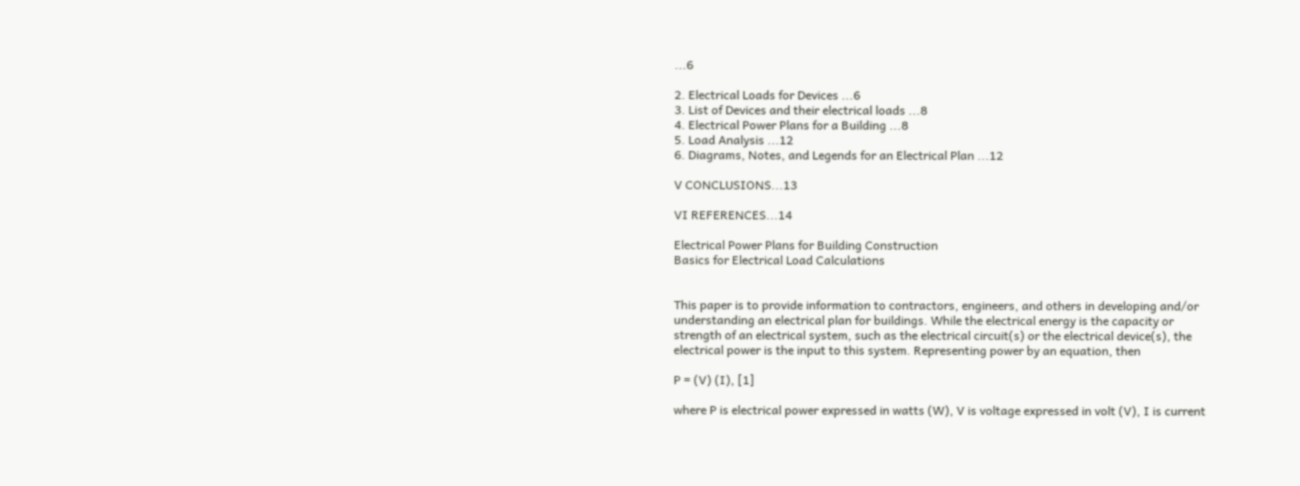...6

2. Electrical Loads for Devices ...6
3. List of Devices and their electrical loads ...8
4. Electrical Power Plans for a Building ...8
5. Load Analysis ...12
6. Diagrams, Notes, and Legends for an Electrical Plan ...12

V CONCLUSIONS...13

VI REFERENCES...14

Electrical Power Plans for Building Construction
Basics for Electrical Load Calculations


This paper is to provide information to contractors, engineers, and others in developing and/or
understanding an electrical plan for buildings. While the electrical energy is the capacity or
strength of an electrical system, such as the electrical circuit(s) or the electrical device(s), the
electrical power is the input to this system. Representing power by an equation, then

P = (V) (I), [1]

where P is electrical power expressed in watts (W), V is voltage expressed in volt (V), I is current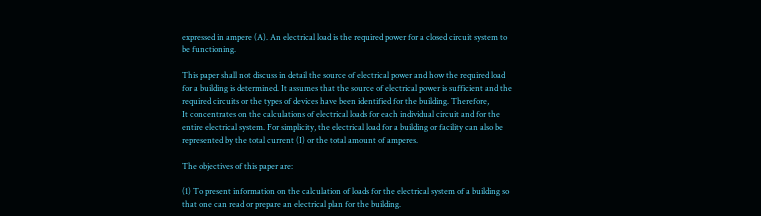expressed in ampere (A). An electrical load is the required power for a closed circuit system to
be functioning.

This paper shall not discuss in detail the source of electrical power and how the required load
for a building is determined. It assumes that the source of electrical power is sufficient and the
required circuits or the types of devices have been identified for the building. Therefore,
It concentrates on the calculations of electrical loads for each individual circuit and for the
entire electrical system. For simplicity, the electrical load for a building or facility can also be
represented by the total current (I) or the total amount of amperes.

The objectives of this paper are:

(1) To present information on the calculation of loads for the electrical system of a building so
that one can read or prepare an electrical plan for the building.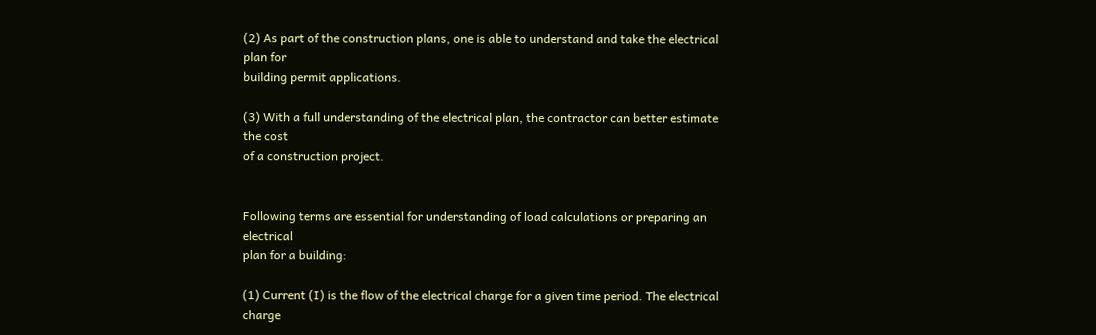(2) As part of the construction plans, one is able to understand and take the electrical plan for
building permit applications.

(3) With a full understanding of the electrical plan, the contractor can better estimate the cost
of a construction project.


Following terms are essential for understanding of load calculations or preparing an electrical
plan for a building:

(1) Current (I) is the flow of the electrical charge for a given time period. The electrical charge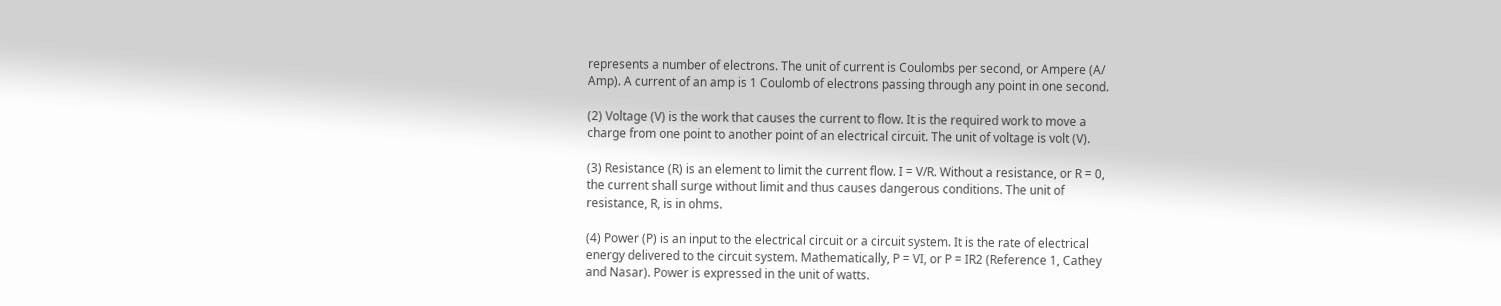represents a number of electrons. The unit of current is Coulombs per second, or Ampere (A/
Amp). A current of an amp is 1 Coulomb of electrons passing through any point in one second.

(2) Voltage (V) is the work that causes the current to flow. It is the required work to move a
charge from one point to another point of an electrical circuit. The unit of voltage is volt (V).

(3) Resistance (R) is an element to limit the current flow. I = V/R. Without a resistance, or R = 0,
the current shall surge without limit and thus causes dangerous conditions. The unit of
resistance, R, is in ohms.

(4) Power (P) is an input to the electrical circuit or a circuit system. It is the rate of electrical
energy delivered to the circuit system. Mathematically, P = VI, or P = IR2 (Reference 1, Cathey
and Nasar). Power is expressed in the unit of watts.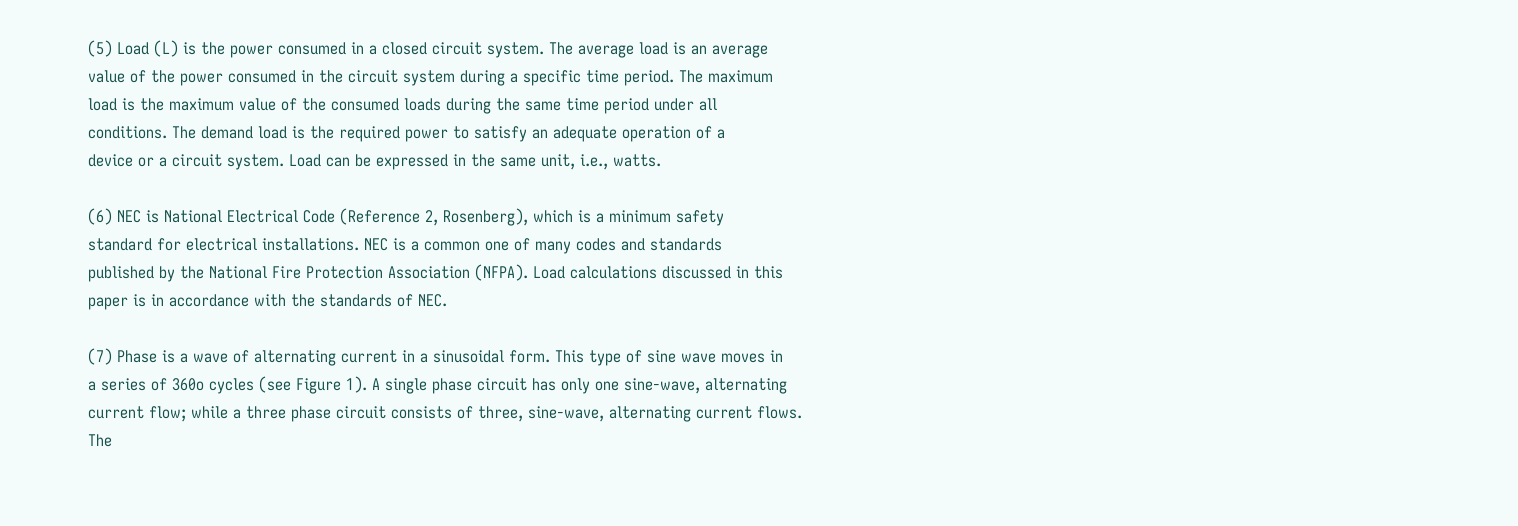(5) Load (L) is the power consumed in a closed circuit system. The average load is an average
value of the power consumed in the circuit system during a specific time period. The maximum
load is the maximum value of the consumed loads during the same time period under all
conditions. The demand load is the required power to satisfy an adequate operation of a
device or a circuit system. Load can be expressed in the same unit, i.e., watts.

(6) NEC is National Electrical Code (Reference 2, Rosenberg), which is a minimum safety
standard for electrical installations. NEC is a common one of many codes and standards
published by the National Fire Protection Association (NFPA). Load calculations discussed in this
paper is in accordance with the standards of NEC.

(7) Phase is a wave of alternating current in a sinusoidal form. This type of sine wave moves in
a series of 360o cycles (see Figure 1). A single phase circuit has only one sine-wave, alternating
current flow; while a three phase circuit consists of three, sine-wave, alternating current flows.
The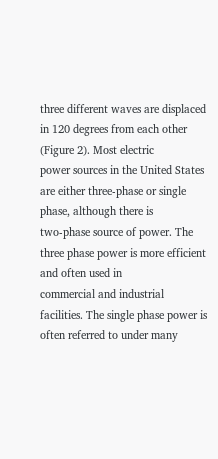three different waves are displaced in 120 degrees from each other (Figure 2). Most electric
power sources in the United States are either three-phase or single phase, although there is
two-phase source of power. The three phase power is more efficient and often used in
commercial and industrial facilities. The single phase power is often referred to under many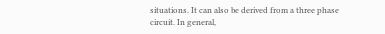situations. It can also be derived from a three phase circuit. In general,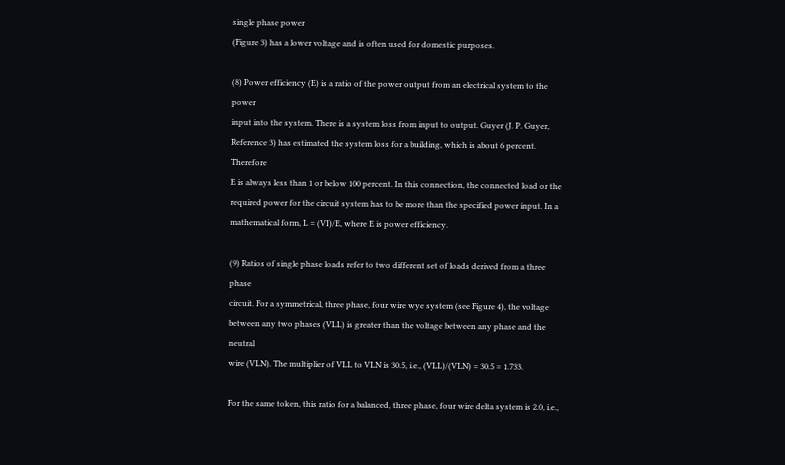single phase power
(Figure 3) has a lower voltage and is often used for domestic purposes.

(8) Power efficiency (E) is a ratio of the power output from an electrical system to the power
input into the system. There is a system loss from input to output. Guyer (J. P. Guyer,
Reference 3) has estimated the system loss for a building, which is about 6 percent. Therefore
E is always less than 1 or below 100 percent. In this connection, the connected load or the
required power for the circuit system has to be more than the specified power input. In a
mathematical form, L = (VI)/E, where E is power efficiency.

(9) Ratios of single phase loads refer to two different set of loads derived from a three phase
circuit. For a symmetrical, three phase, four wire wye system (see Figure 4), the voltage
between any two phases (VLL) is greater than the voltage between any phase and the neutral
wire (VLN). The multiplier of VLL to VLN is 30.5, i.e., (VLL)/(VLN) = 30.5 = 1.733.

For the same token, this ratio for a balanced, three phase, four wire delta system is 2.0, i.e.,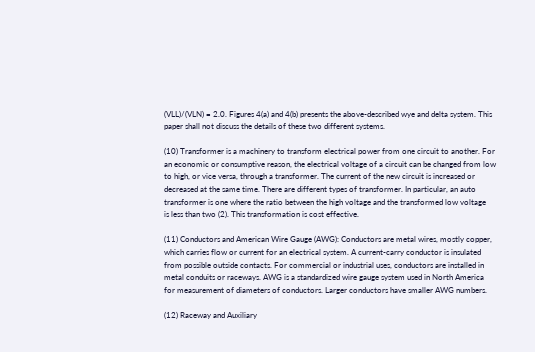(VLL)/(VLN) = 2.0. Figures 4(a) and 4(b) presents the above-described wye and delta system. This
paper shall not discuss the details of these two different systems.

(10) Transformer is a machinery to transform electrical power from one circuit to another. For
an economic or consumptive reason, the electrical voltage of a circuit can be changed from low
to high, or vice versa, through a transformer. The current of the new circuit is increased or
decreased at the same time. There are different types of transformer. In particular, an auto
transformer is one where the ratio between the high voltage and the transformed low voltage
is less than two (2). This transformation is cost effective.

(11) Conductors and American Wire Gauge (AWG): Conductors are metal wires, mostly copper,
which carries flow or current for an electrical system. A current-carry conductor is insulated
from possible outside contacts. For commercial or industrial uses, conductors are installed in
metal conduits or raceways. AWG is a standardized wire gauge system used in North America
for measurement of diameters of conductors. Larger conductors have smaller AWG numbers.

(12) Raceway and Auxiliary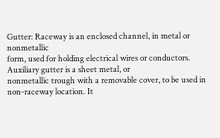Gutter: Raceway is an enclosed channel, in metal or nonmetallic
form, used for holding electrical wires or conductors. Auxiliary gutter is a sheet metal, or
nonmetallic trough with a removable cover, to be used in non-raceway location. It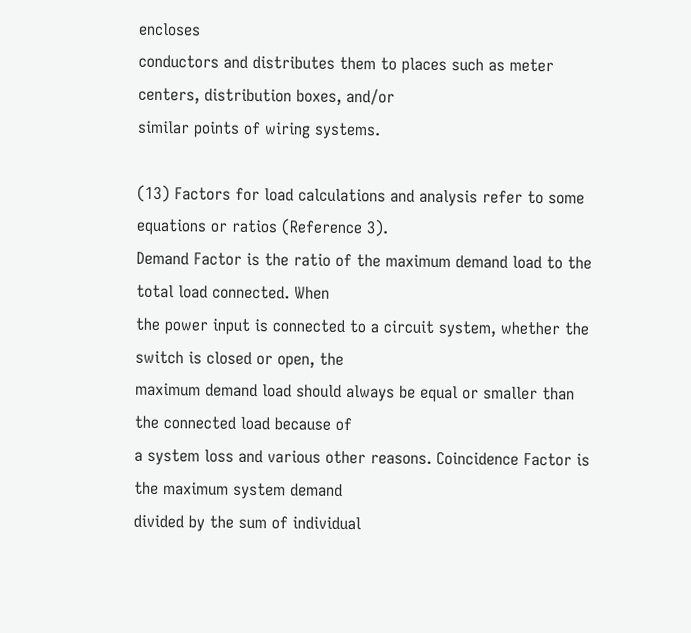encloses
conductors and distributes them to places such as meter centers, distribution boxes, and/or
similar points of wiring systems.

(13) Factors for load calculations and analysis refer to some equations or ratios (Reference 3).
Demand Factor is the ratio of the maximum demand load to the total load connected. When
the power input is connected to a circuit system, whether the switch is closed or open, the
maximum demand load should always be equal or smaller than the connected load because of
a system loss and various other reasons. Coincidence Factor is the maximum system demand
divided by the sum of individual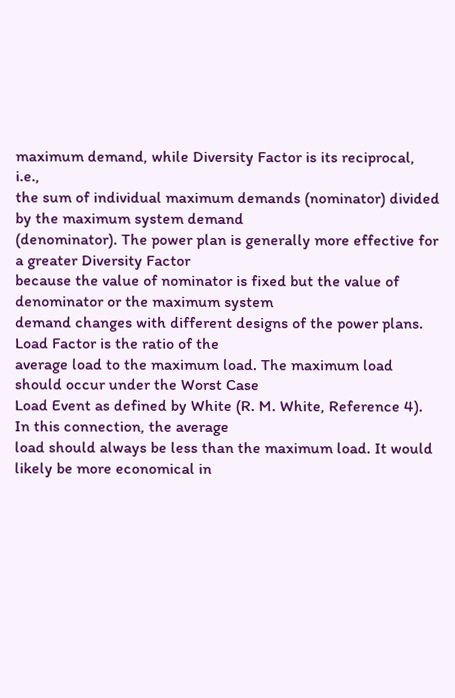maximum demand, while Diversity Factor is its reciprocal, i.e.,
the sum of individual maximum demands (nominator) divided by the maximum system demand
(denominator). The power plan is generally more effective for a greater Diversity Factor
because the value of nominator is fixed but the value of denominator or the maximum system
demand changes with different designs of the power plans. Load Factor is the ratio of the
average load to the maximum load. The maximum load should occur under the Worst Case
Load Event as defined by White (R. M. White, Reference 4). In this connection, the average
load should always be less than the maximum load. It would likely be more economical in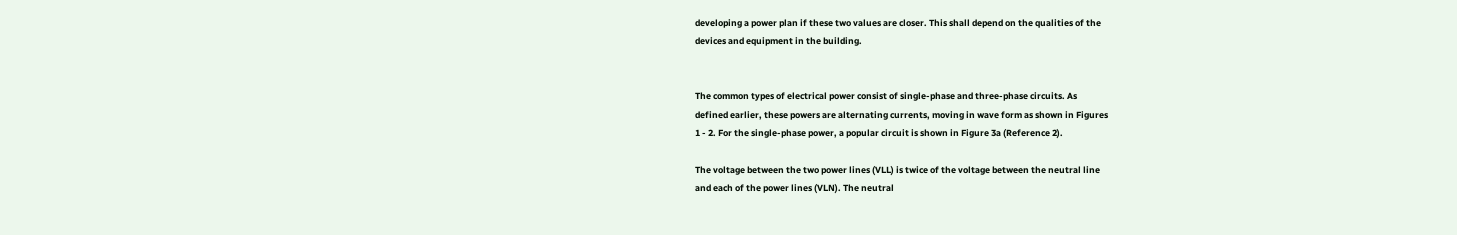developing a power plan if these two values are closer. This shall depend on the qualities of the
devices and equipment in the building.


The common types of electrical power consist of single-phase and three-phase circuits. As
defined earlier, these powers are alternating currents, moving in wave form as shown in Figures
1 - 2. For the single-phase power, a popular circuit is shown in Figure 3a (Reference 2).

The voltage between the two power lines (VLL) is twice of the voltage between the neutral line
and each of the power lines (VLN). The neutral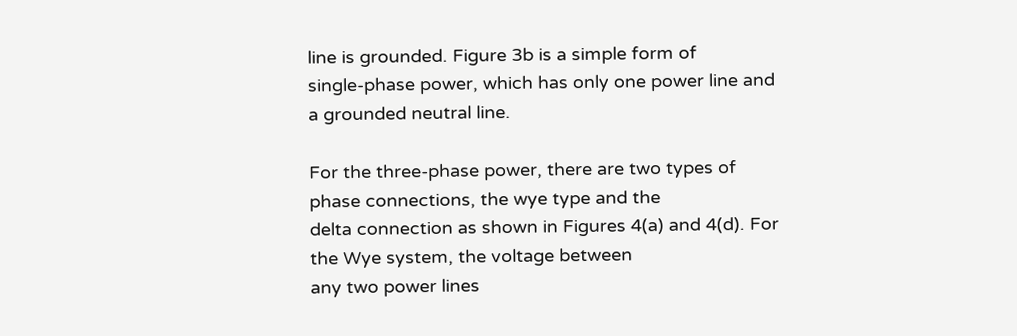line is grounded. Figure 3b is a simple form of
single-phase power, which has only one power line and a grounded neutral line.

For the three-phase power, there are two types of phase connections, the wye type and the
delta connection as shown in Figures 4(a) and 4(d). For the Wye system, the voltage between
any two power lines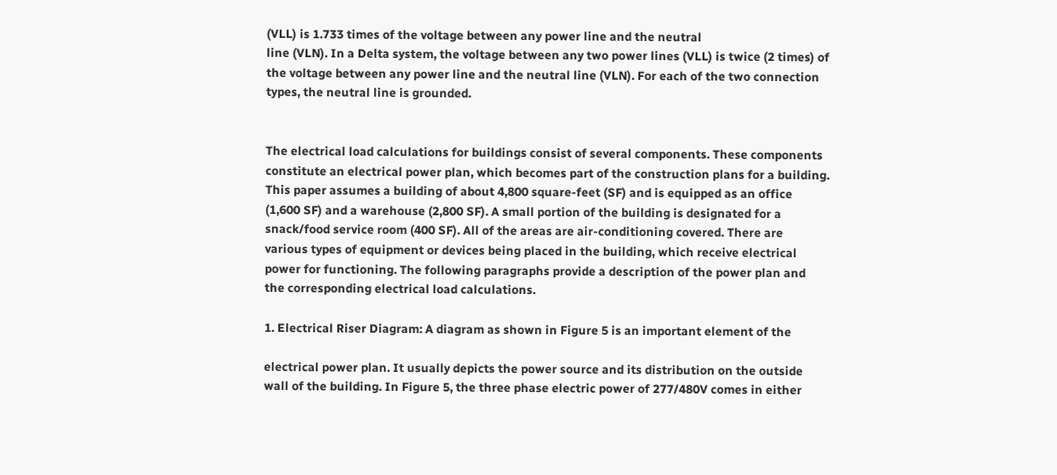(VLL) is 1.733 times of the voltage between any power line and the neutral
line (VLN). In a Delta system, the voltage between any two power lines (VLL) is twice (2 times) of
the voltage between any power line and the neutral line (VLN). For each of the two connection
types, the neutral line is grounded.


The electrical load calculations for buildings consist of several components. These components
constitute an electrical power plan, which becomes part of the construction plans for a building.
This paper assumes a building of about 4,800 square-feet (SF) and is equipped as an office
(1,600 SF) and a warehouse (2,800 SF). A small portion of the building is designated for a
snack/food service room (400 SF). All of the areas are air-conditioning covered. There are
various types of equipment or devices being placed in the building, which receive electrical
power for functioning. The following paragraphs provide a description of the power plan and
the corresponding electrical load calculations.

1. Electrical Riser Diagram: A diagram as shown in Figure 5 is an important element of the

electrical power plan. It usually depicts the power source and its distribution on the outside
wall of the building. In Figure 5, the three phase electric power of 277/480V comes in either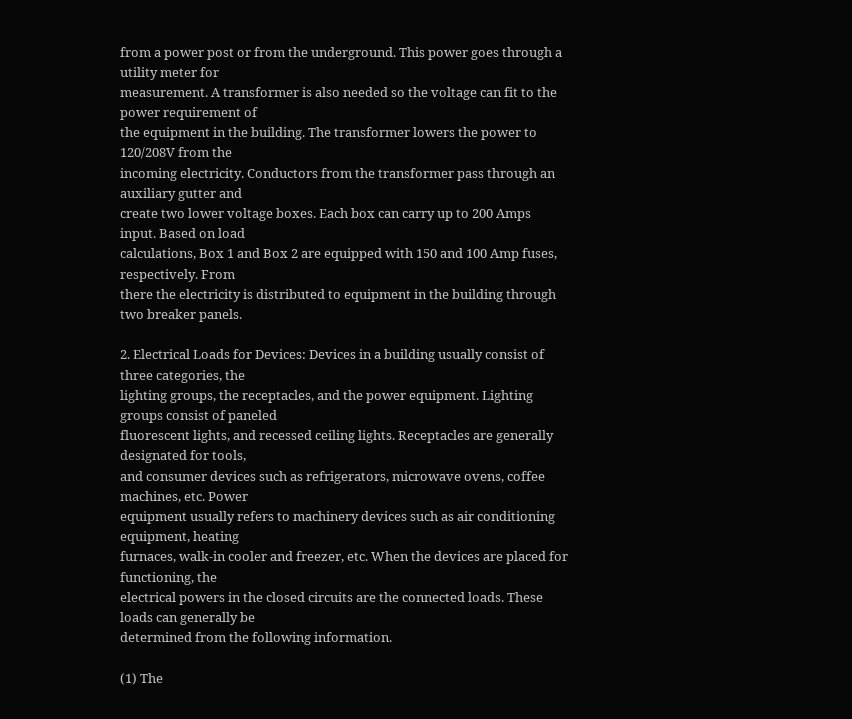from a power post or from the underground. This power goes through a utility meter for
measurement. A transformer is also needed so the voltage can fit to the power requirement of
the equipment in the building. The transformer lowers the power to 120/208V from the
incoming electricity. Conductors from the transformer pass through an auxiliary gutter and
create two lower voltage boxes. Each box can carry up to 200 Amps input. Based on load
calculations, Box 1 and Box 2 are equipped with 150 and 100 Amp fuses, respectively. From
there the electricity is distributed to equipment in the building through two breaker panels.

2. Electrical Loads for Devices: Devices in a building usually consist of three categories, the
lighting groups, the receptacles, and the power equipment. Lighting groups consist of paneled
fluorescent lights, and recessed ceiling lights. Receptacles are generally designated for tools,
and consumer devices such as refrigerators, microwave ovens, coffee machines, etc. Power
equipment usually refers to machinery devices such as air conditioning equipment, heating
furnaces, walk-in cooler and freezer, etc. When the devices are placed for functioning, the
electrical powers in the closed circuits are the connected loads. These loads can generally be
determined from the following information.

(1) The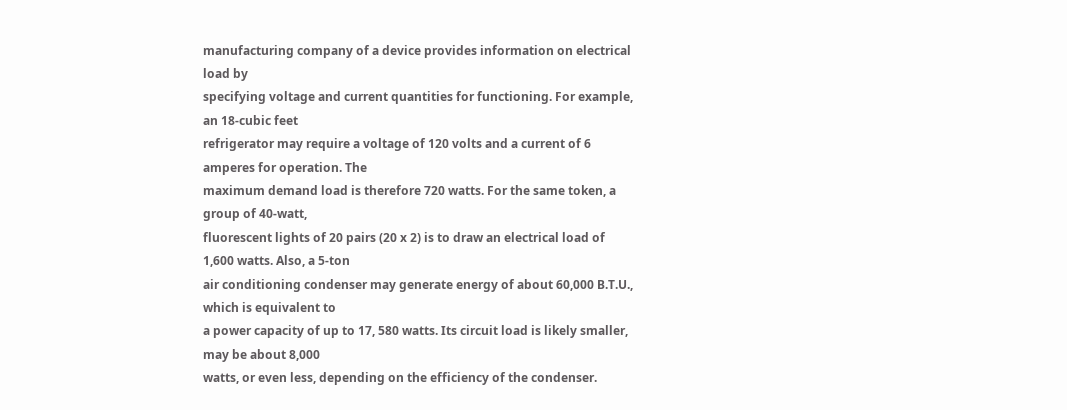manufacturing company of a device provides information on electrical load by
specifying voltage and current quantities for functioning. For example, an 18-cubic feet
refrigerator may require a voltage of 120 volts and a current of 6 amperes for operation. The
maximum demand load is therefore 720 watts. For the same token, a group of 40-watt,
fluorescent lights of 20 pairs (20 x 2) is to draw an electrical load of 1,600 watts. Also, a 5-ton
air conditioning condenser may generate energy of about 60,000 B.T.U., which is equivalent to
a power capacity of up to 17, 580 watts. Its circuit load is likely smaller, may be about 8,000
watts, or even less, depending on the efficiency of the condenser.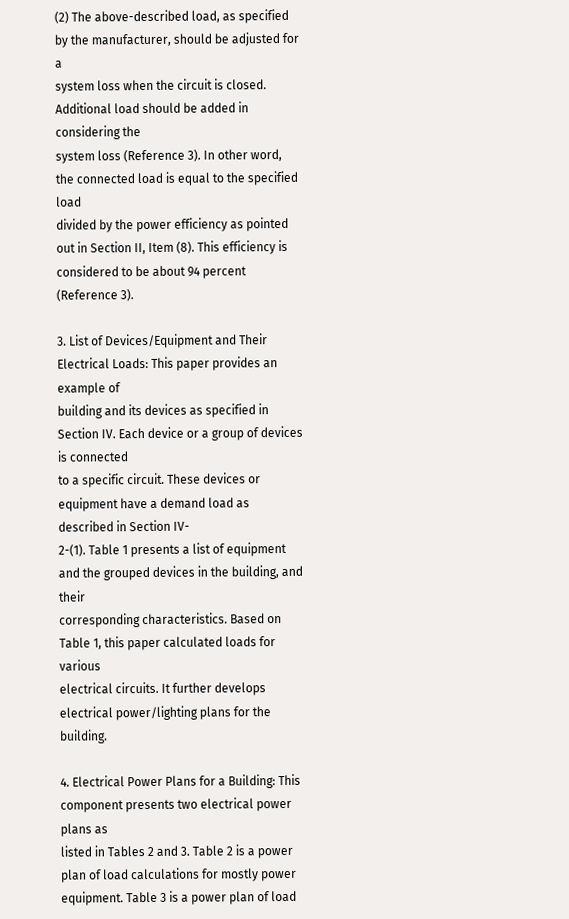(2) The above-described load, as specified by the manufacturer, should be adjusted for a
system loss when the circuit is closed. Additional load should be added in considering the
system loss (Reference 3). In other word, the connected load is equal to the specified load
divided by the power efficiency as pointed out in Section II, Item (8). This efficiency is
considered to be about 94 percent (Reference 3).

3. List of Devices/Equipment and Their Electrical Loads: This paper provides an example of
building and its devices as specified in Section IV. Each device or a group of devices is connected
to a specific circuit. These devices or equipment have a demand load as described in Section IV-
2-(1). Table 1 presents a list of equipment and the grouped devices in the building, and their
corresponding characteristics. Based on Table 1, this paper calculated loads for various
electrical circuits. It further develops electrical power/lighting plans for the building.

4. Electrical Power Plans for a Building: This component presents two electrical power plans as
listed in Tables 2 and 3. Table 2 is a power plan of load calculations for mostly power
equipment. Table 3 is a power plan of load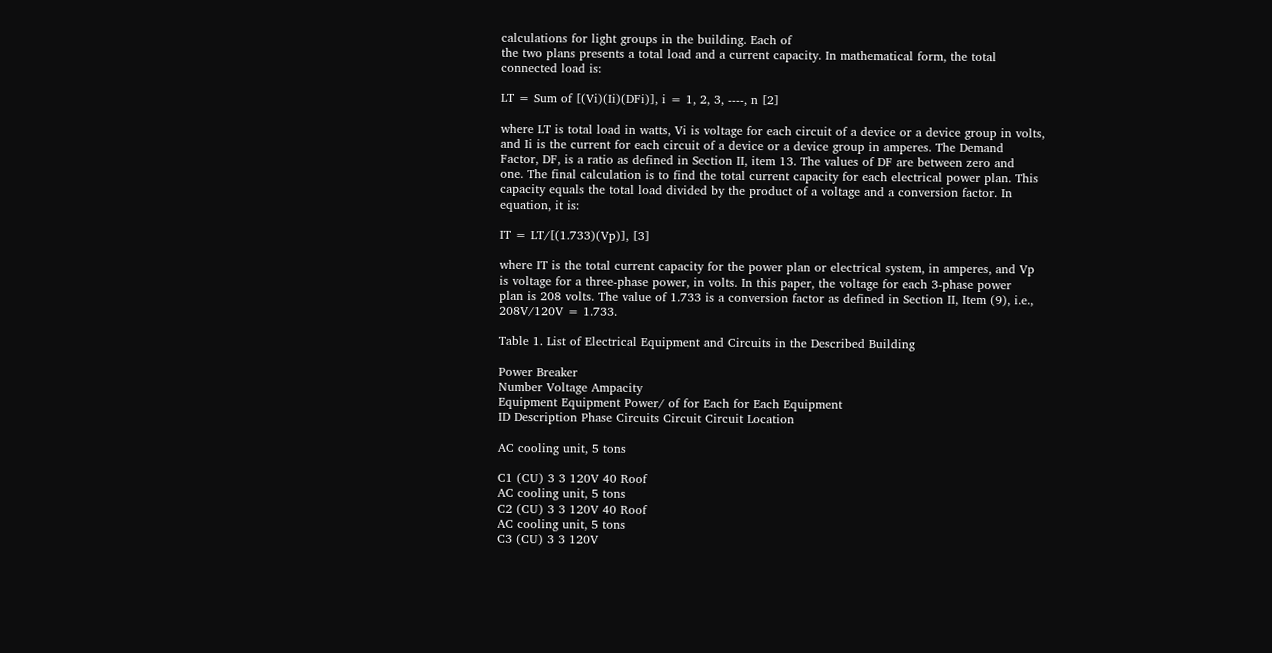calculations for light groups in the building. Each of
the two plans presents a total load and a current capacity. In mathematical form, the total
connected load is:

LT = Sum of [(Vi)(Ii)(DFi)], i = 1, 2, 3, ----, n [2]

where LT is total load in watts, Vi is voltage for each circuit of a device or a device group in volts,
and Ii is the current for each circuit of a device or a device group in amperes. The Demand
Factor, DF, is a ratio as defined in Section II, item 13. The values of DF are between zero and
one. The final calculation is to find the total current capacity for each electrical power plan. This
capacity equals the total load divided by the product of a voltage and a conversion factor. In
equation, it is:

IT = LT/[(1.733)(Vp)], [3]

where IT is the total current capacity for the power plan or electrical system, in amperes, and Vp
is voltage for a three-phase power, in volts. In this paper, the voltage for each 3-phase power
plan is 208 volts. The value of 1.733 is a conversion factor as defined in Section II, Item (9), i.e.,
208V/120V = 1.733.

Table 1. List of Electrical Equipment and Circuits in the Described Building

Power Breaker
Number Voltage Ampacity
Equipment Equipment Power/ of for Each for Each Equipment
ID Description Phase Circuits Circuit Circuit Location

AC cooling unit, 5 tons

C1 (CU) 3 3 120V 40 Roof
AC cooling unit, 5 tons
C2 (CU) 3 3 120V 40 Roof
AC cooling unit, 5 tons
C3 (CU) 3 3 120V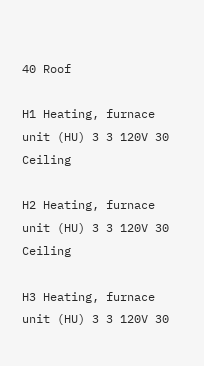40 Roof

H1 Heating, furnace unit (HU) 3 3 120V 30 Ceiling

H2 Heating, furnace unit (HU) 3 3 120V 30 Ceiling

H3 Heating, furnace unit (HU) 3 3 120V 30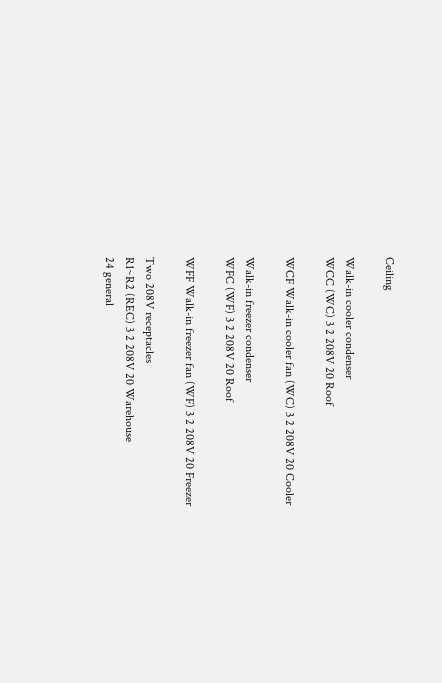Ceiling

Walk-in cooler condenser
WCC (WC) 3 2 208V 20 Roof

WCF Walk-in cooler fan (WC) 3 2 208V 20 Cooler

Walk-in freezer condenser
WFC (WF) 3 2 208V 20 Roof

WFF Walk-in freezer fan (WF) 3 2 208V 20 Freezer

Two 208V receptacles
R1~R2 (REC) 3 2 208V 20 Warehouse
24 general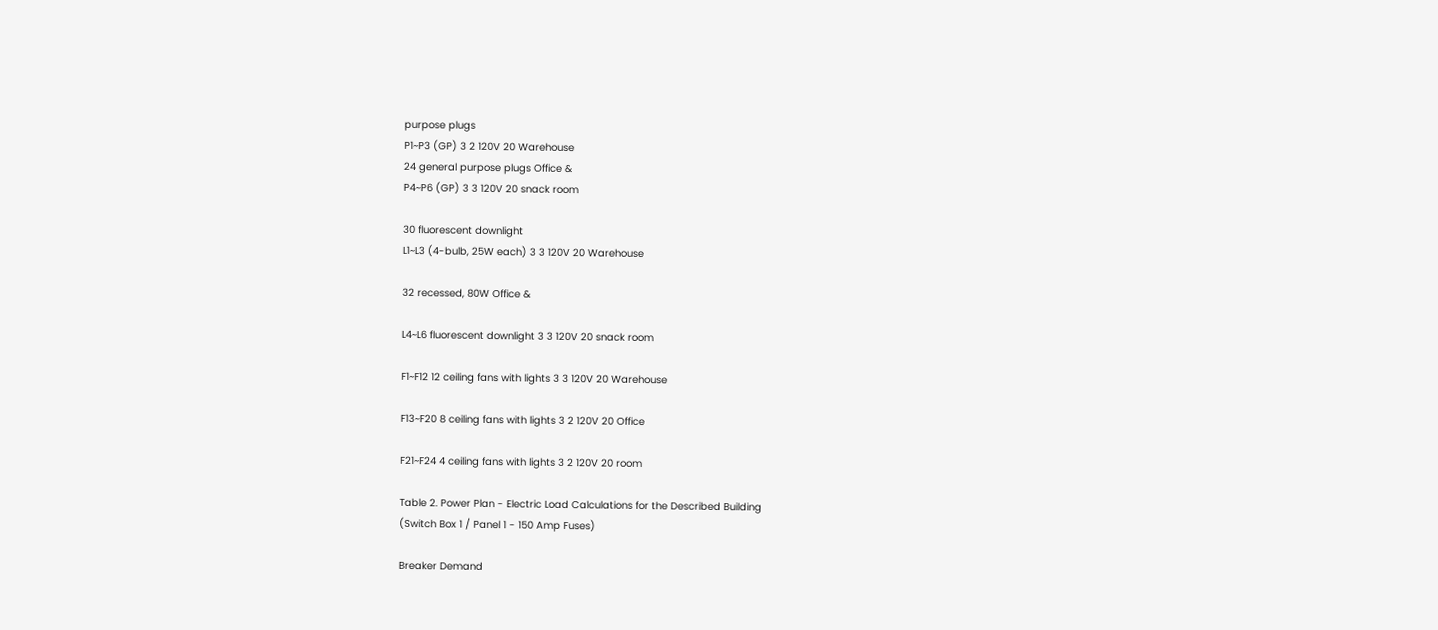purpose plugs
P1~P3 (GP) 3 2 120V 20 Warehouse
24 general purpose plugs Office &
P4~P6 (GP) 3 3 120V 20 snack room

30 fluorescent downlight
L1~L3 (4-bulb, 25W each) 3 3 120V 20 Warehouse

32 recessed, 80W Office &

L4~L6 fluorescent downlight 3 3 120V 20 snack room

F1~F12 12 ceiling fans with lights 3 3 120V 20 Warehouse

F13~F20 8 ceiling fans with lights 3 2 120V 20 Office

F21~F24 4 ceiling fans with lights 3 2 120V 20 room

Table 2. Power Plan - Electric Load Calculations for the Described Building
(Switch Box 1 / Panel 1 - 150 Amp Fuses)

Breaker Demand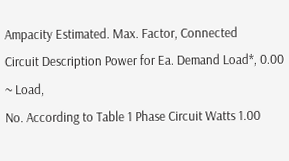Ampacity Estimated. Max. Factor, Connected
Circuit Description Power for Ea. Demand Load*, 0.00 ~ Load,
No. According to Table 1 Phase Circuit Watts 1.00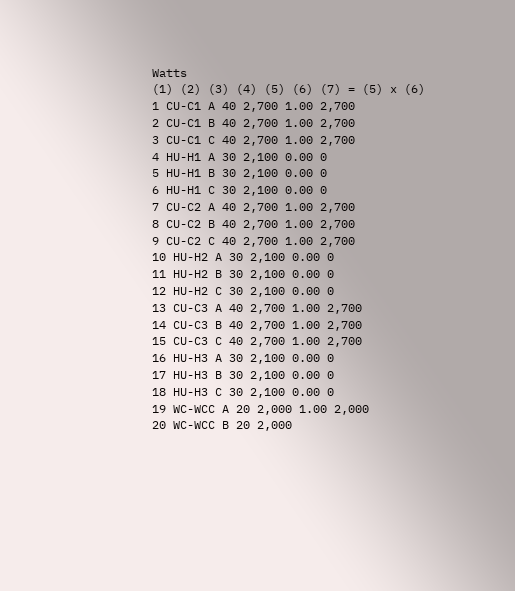Watts
(1) (2) (3) (4) (5) (6) (7) = (5) x (6)
1 CU-C1 A 40 2,700 1.00 2,700
2 CU-C1 B 40 2,700 1.00 2,700
3 CU-C1 C 40 2,700 1.00 2,700
4 HU-H1 A 30 2,100 0.00 0
5 HU-H1 B 30 2,100 0.00 0
6 HU-H1 C 30 2,100 0.00 0
7 CU-C2 A 40 2,700 1.00 2,700
8 CU-C2 B 40 2,700 1.00 2,700
9 CU-C2 C 40 2,700 1.00 2,700
10 HU-H2 A 30 2,100 0.00 0
11 HU-H2 B 30 2,100 0.00 0
12 HU-H2 C 30 2,100 0.00 0
13 CU-C3 A 40 2,700 1.00 2,700
14 CU-C3 B 40 2,700 1.00 2,700
15 CU-C3 C 40 2,700 1.00 2,700
16 HU-H3 A 30 2,100 0.00 0
17 HU-H3 B 30 2,100 0.00 0
18 HU-H3 C 30 2,100 0.00 0
19 WC-WCC A 20 2,000 1.00 2,000
20 WC-WCC B 20 2,000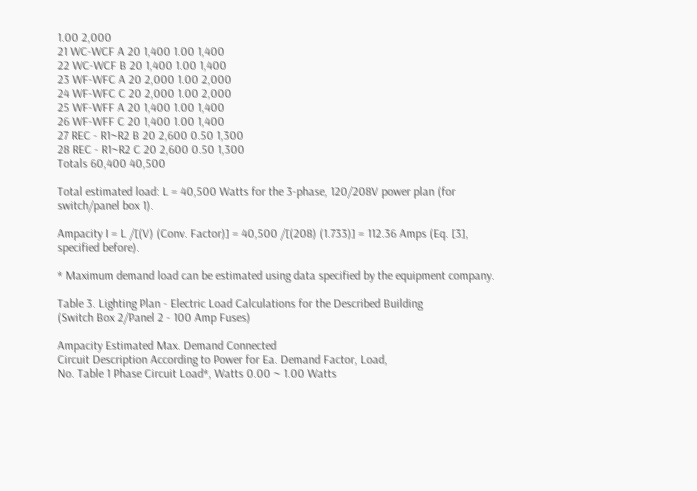1.00 2,000
21 WC-WCF A 20 1,400 1.00 1,400
22 WC-WCF B 20 1,400 1.00 1,400
23 WF-WFC A 20 2,000 1.00 2,000
24 WF-WFC C 20 2,000 1.00 2,000
25 WF-WFF A 20 1,400 1.00 1,400
26 WF-WFF C 20 1,400 1.00 1,400
27 REC - R1~R2 B 20 2,600 0.50 1,300
28 REC - R1~R2 C 20 2,600 0.50 1,300
Totals 60,400 40,500

Total estimated load: L = 40,500 Watts for the 3-phase, 120/208V power plan (for switch/panel box 1).

Ampacity I = L /[(V) (Conv. Factor)] = 40,500 /[(208) (1.733)] = 112.36 Amps (Eq. [3], specified before).

* Maximum demand load can be estimated using data specified by the equipment company.

Table 3. Lighting Plan - Electric Load Calculations for the Described Building
(Switch Box 2/Panel 2 - 100 Amp Fuses)

Ampacity Estimated Max. Demand Connected
Circuit Description According to Power for Ea. Demand Factor, Load,
No. Table 1 Phase Circuit Load*, Watts 0.00 ~ 1.00 Watts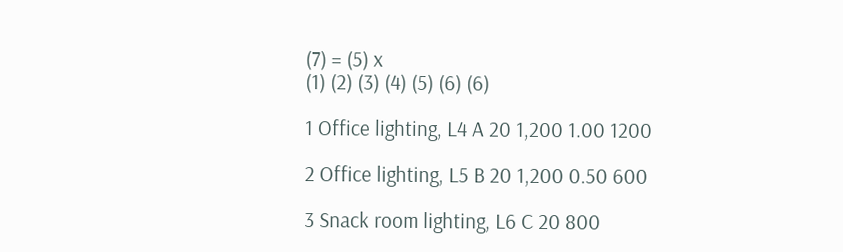(7) = (5) x
(1) (2) (3) (4) (5) (6) (6)

1 Office lighting, L4 A 20 1,200 1.00 1200

2 Office lighting, L5 B 20 1,200 0.50 600

3 Snack room lighting, L6 C 20 800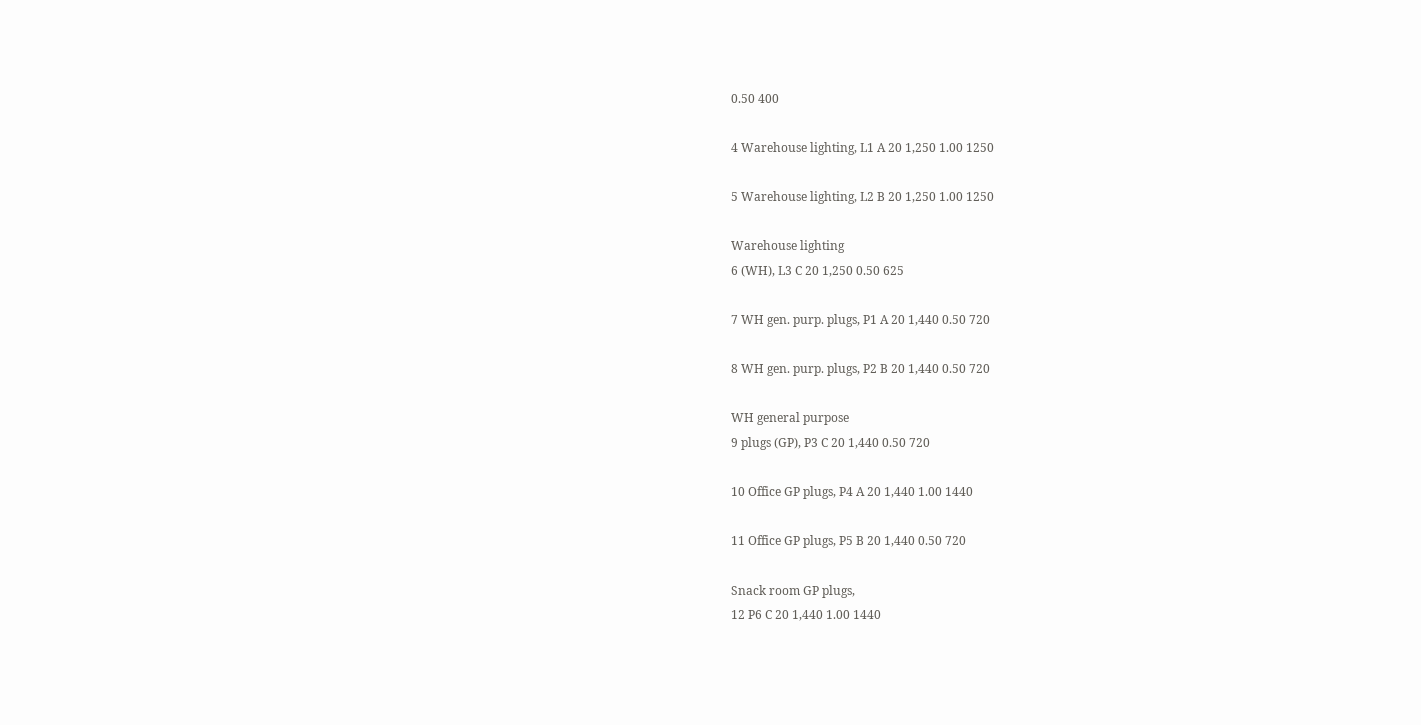0.50 400

4 Warehouse lighting, L1 A 20 1,250 1.00 1250

5 Warehouse lighting, L2 B 20 1,250 1.00 1250

Warehouse lighting
6 (WH), L3 C 20 1,250 0.50 625

7 WH gen. purp. plugs, P1 A 20 1,440 0.50 720

8 WH gen. purp. plugs, P2 B 20 1,440 0.50 720

WH general purpose
9 plugs (GP), P3 C 20 1,440 0.50 720

10 Office GP plugs, P4 A 20 1,440 1.00 1440

11 Office GP plugs, P5 B 20 1,440 0.50 720

Snack room GP plugs,
12 P6 C 20 1,440 1.00 1440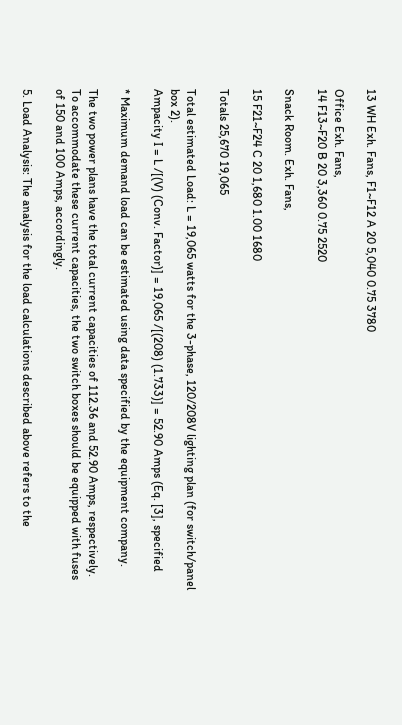13 WH Exh. Fans, F1~F12 A 20 5,040 0.75 3780

Office Exh. Fans,
14 F13~F20 B 20 3,360 0.75 2520

Snack Room. Exh. Fans,

15 F21~F24 C 20 1,680 1.00 1680

Totals 25,670 19,065

Total estimated Load: L = 19,065 watts for the 3-phase, 120/208V lighting plan (for switch/panel
box 2).
Ampacity I = L /[(V) (Conv. Factor)] = 19,065 /[(208) (1.733)] = 52.90 Amps (Eq. [3], specified

* Maximum demand load can be estimated using data specified by the equipment company.

The two power plans have the total current capacities of 112.36 and 52.90 Amps, respectively.
To accommodate these current capacities, the two switch boxes should be equipped with fuses
of 150 and 100 Amps, accordingly.

5. Load Analysis: The analysis for the load calculations described above refers to the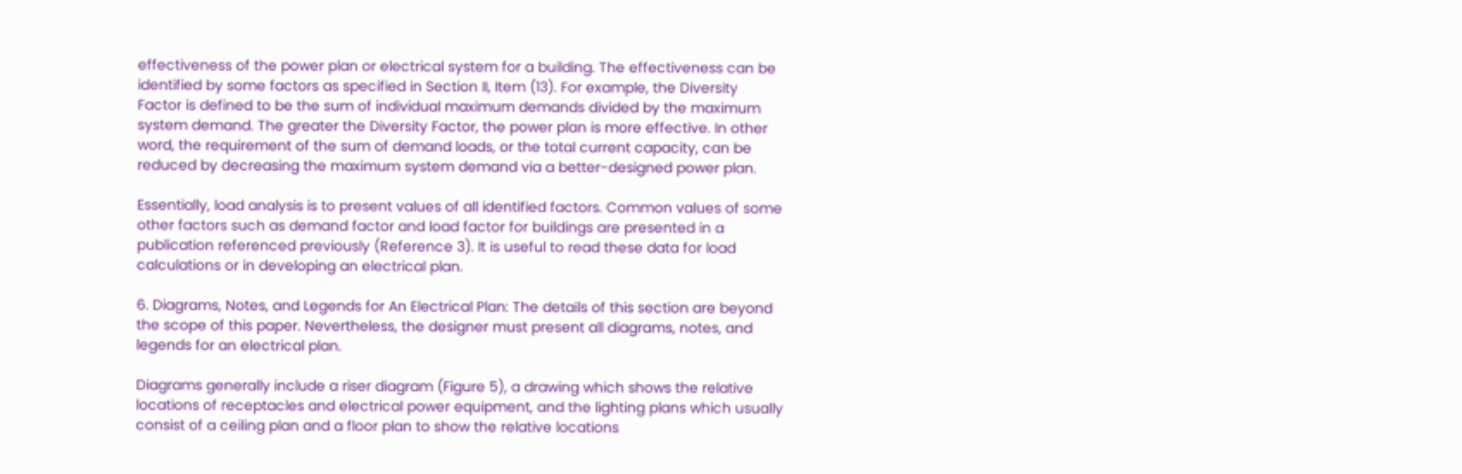effectiveness of the power plan or electrical system for a building. The effectiveness can be
identified by some factors as specified in Section II, Item (13). For example, the Diversity
Factor is defined to be the sum of individual maximum demands divided by the maximum
system demand. The greater the Diversity Factor, the power plan is more effective. In other
word, the requirement of the sum of demand loads, or the total current capacity, can be
reduced by decreasing the maximum system demand via a better-designed power plan.

Essentially, load analysis is to present values of all identified factors. Common values of some
other factors such as demand factor and load factor for buildings are presented in a
publication referenced previously (Reference 3). It is useful to read these data for load
calculations or in developing an electrical plan.

6. Diagrams, Notes, and Legends for An Electrical Plan: The details of this section are beyond
the scope of this paper. Nevertheless, the designer must present all diagrams, notes, and
legends for an electrical plan.

Diagrams generally include a riser diagram (Figure 5), a drawing which shows the relative
locations of receptacles and electrical power equipment, and the lighting plans which usually
consist of a ceiling plan and a floor plan to show the relative locations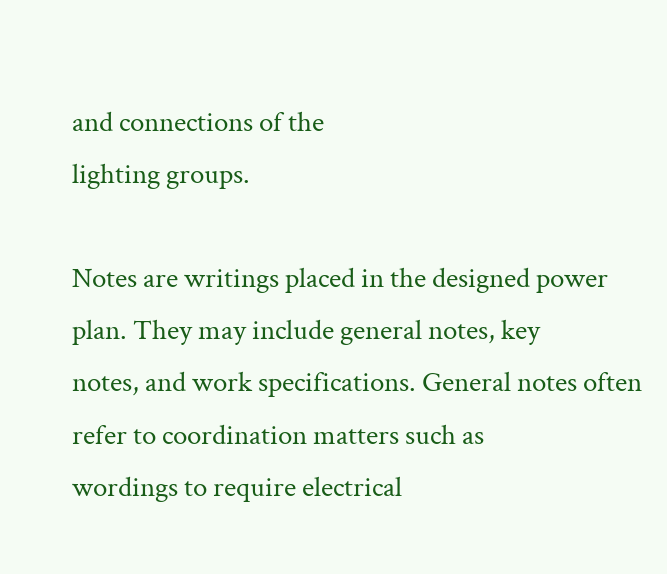and connections of the
lighting groups.

Notes are writings placed in the designed power plan. They may include general notes, key
notes, and work specifications. General notes often refer to coordination matters such as
wordings to require electrical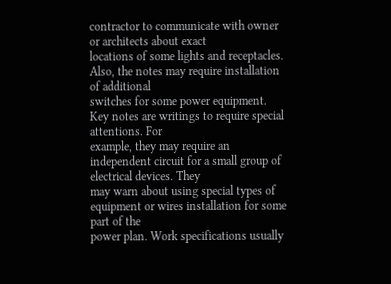contractor to communicate with owner or architects about exact
locations of some lights and receptacles. Also, the notes may require installation of additional
switches for some power equipment. Key notes are writings to require special attentions. For
example, they may require an independent circuit for a small group of electrical devices. They
may warn about using special types of equipment or wires installation for some part of the
power plan. Work specifications usually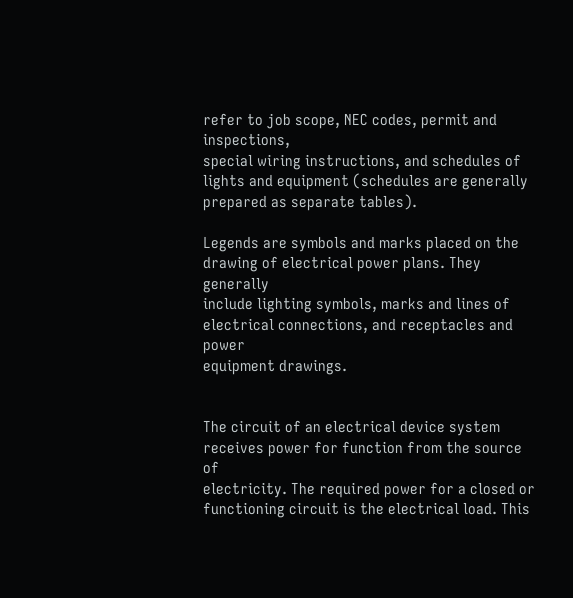refer to job scope, NEC codes, permit and inspections,
special wiring instructions, and schedules of lights and equipment (schedules are generally
prepared as separate tables).

Legends are symbols and marks placed on the drawing of electrical power plans. They generally
include lighting symbols, marks and lines of electrical connections, and receptacles and power
equipment drawings.


The circuit of an electrical device system receives power for function from the source of
electricity. The required power for a closed or functioning circuit is the electrical load. This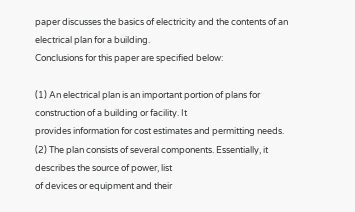paper discusses the basics of electricity and the contents of an electrical plan for a building.
Conclusions for this paper are specified below:

(1) An electrical plan is an important portion of plans for construction of a building or facility. It
provides information for cost estimates and permitting needs.
(2) The plan consists of several components. Essentially, it describes the source of power, list
of devices or equipment and their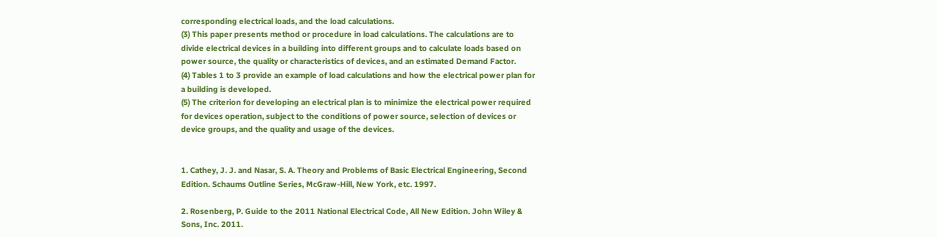corresponding electrical loads, and the load calculations.
(3) This paper presents method or procedure in load calculations. The calculations are to
divide electrical devices in a building into different groups and to calculate loads based on
power source, the quality or characteristics of devices, and an estimated Demand Factor.
(4) Tables 1 to 3 provide an example of load calculations and how the electrical power plan for
a building is developed.
(5) The criterion for developing an electrical plan is to minimize the electrical power required
for devices operation, subject to the conditions of power source, selection of devices or
device groups, and the quality and usage of the devices.


1. Cathey, J. J. and Nasar, S. A. Theory and Problems of Basic Electrical Engineering, Second
Edition. Schaums Outline Series, McGraw-Hill, New York, etc. 1997.

2. Rosenberg, P. Guide to the 2011 National Electrical Code, All New Edition. John Wiley &
Sons, Inc. 2011.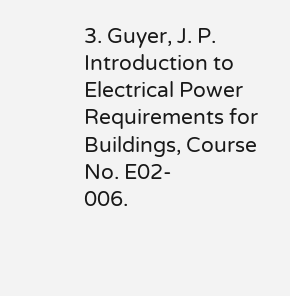3. Guyer, J. P. Introduction to Electrical Power Requirements for Buildings, Course No. E02-
006.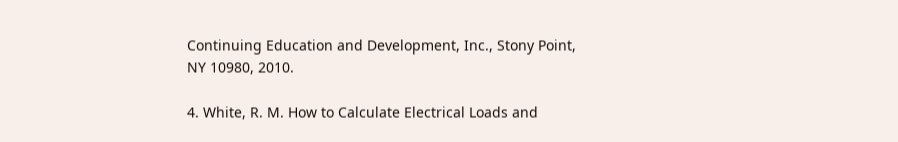Continuing Education and Development, Inc., Stony Point, NY 10980, 2010.

4. White, R. M. How to Calculate Electrical Loads and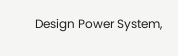Design Power System,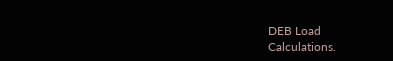DEB Load
Calculations.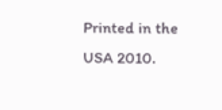Printed in the USA 2010.